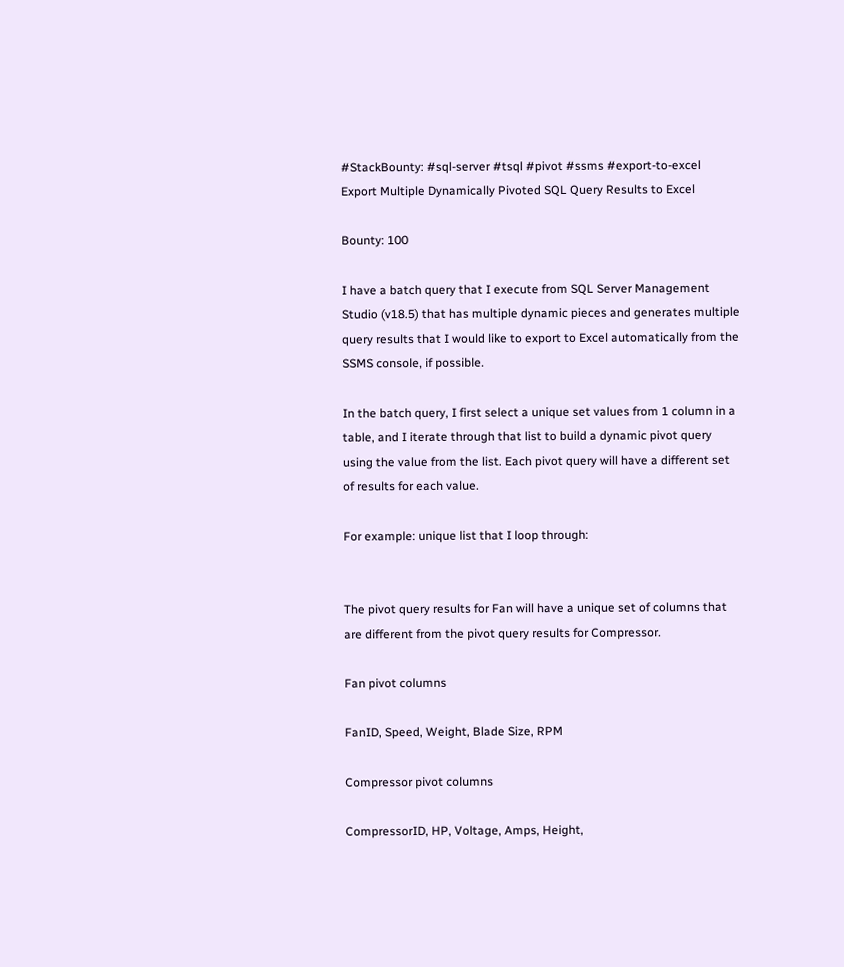#StackBounty: #sql-server #tsql #pivot #ssms #export-to-excel Export Multiple Dynamically Pivoted SQL Query Results to Excel

Bounty: 100

I have a batch query that I execute from SQL Server Management Studio (v18.5) that has multiple dynamic pieces and generates multiple query results that I would like to export to Excel automatically from the SSMS console, if possible.

In the batch query, I first select a unique set values from 1 column in a table, and I iterate through that list to build a dynamic pivot query using the value from the list. Each pivot query will have a different set of results for each value.

For example: unique list that I loop through:


The pivot query results for Fan will have a unique set of columns that are different from the pivot query results for Compressor.

Fan pivot columns

FanID, Speed, Weight, Blade Size, RPM

Compressor pivot columns

CompressorID, HP, Voltage, Amps, Height,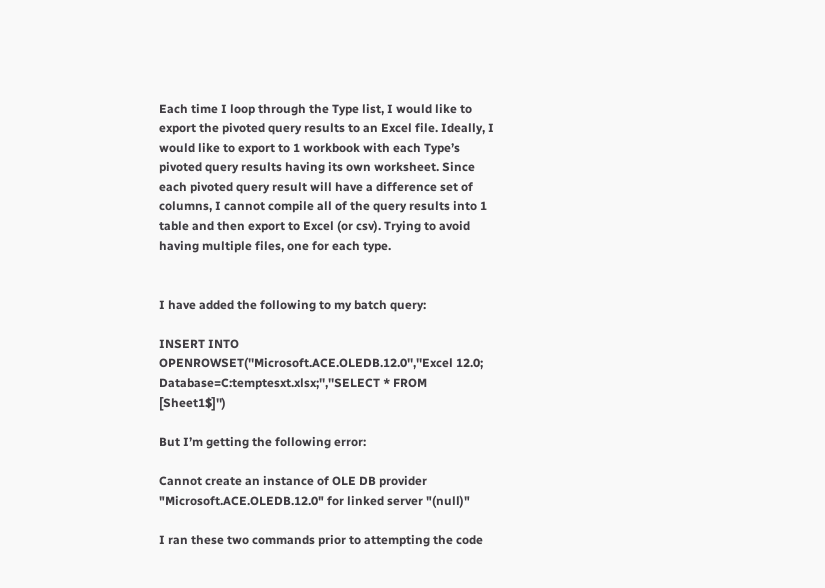Each time I loop through the Type list, I would like to export the pivoted query results to an Excel file. Ideally, I would like to export to 1 workbook with each Type’s pivoted query results having its own worksheet. Since each pivoted query result will have a difference set of columns, I cannot compile all of the query results into 1 table and then export to Excel (or csv). Trying to avoid having multiple files, one for each type.


I have added the following to my batch query:

INSERT INTO OPENROWSET(''Microsoft.ACE.OLEDB.12.0'',''Excel 12.0; Database=C:temptesxt.xlsx;'',''SELECT * FROM [Sheet1$]'')

But I’m getting the following error:

Cannot create an instance of OLE DB provider "Microsoft.ACE.OLEDB.12.0" for linked server "(null)"

I ran these two commands prior to attempting the code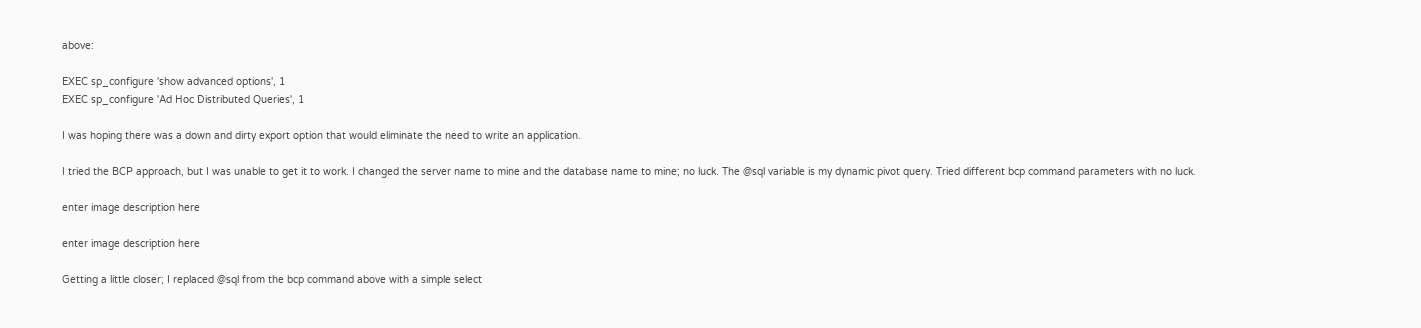above:

EXEC sp_configure 'show advanced options', 1
EXEC sp_configure 'Ad Hoc Distributed Queries', 1

I was hoping there was a down and dirty export option that would eliminate the need to write an application.

I tried the BCP approach, but I was unable to get it to work. I changed the server name to mine and the database name to mine; no luck. The @sql variable is my dynamic pivot query. Tried different bcp command parameters with no luck.

enter image description here

enter image description here

Getting a little closer; I replaced @sql from the bcp command above with a simple select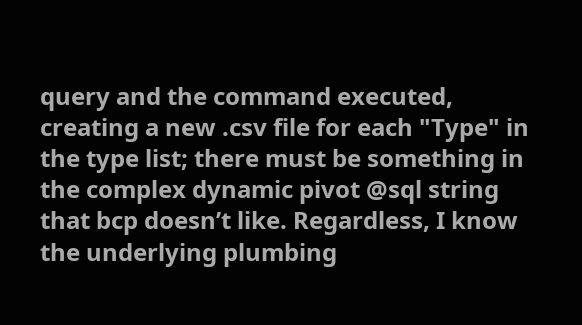query and the command executed, creating a new .csv file for each "Type" in the type list; there must be something in the complex dynamic pivot @sql string that bcp doesn’t like. Regardless, I know the underlying plumbing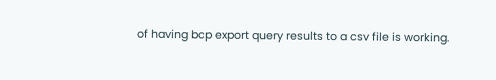of having bcp export query results to a csv file is working.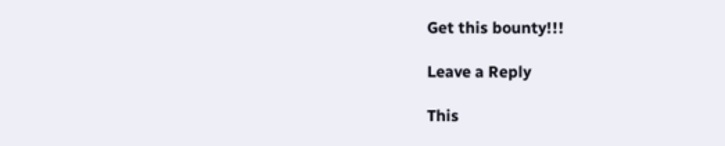Get this bounty!!!

Leave a Reply

This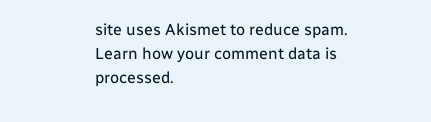site uses Akismet to reduce spam. Learn how your comment data is processed.